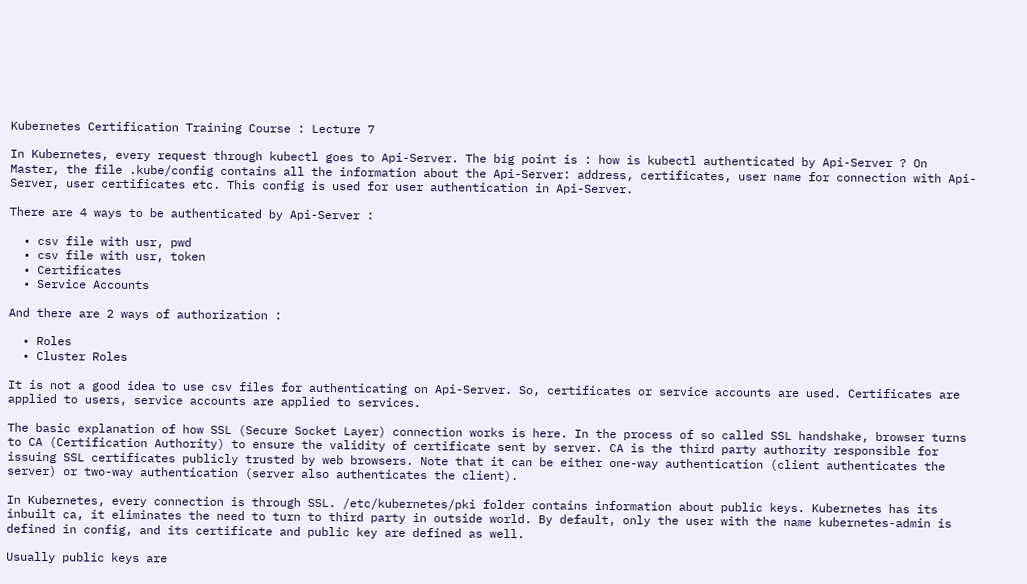Kubernetes Certification Training Course : Lecture 7

In Kubernetes, every request through kubectl goes to Api-Server. The big point is : how is kubectl authenticated by Api-Server ? On Master, the file .kube/config contains all the information about the Api-Server: address, certificates, user name for connection with Api-Server, user certificates etc. This config is used for user authentication in Api-Server.

There are 4 ways to be authenticated by Api-Server :

  • csv file with usr, pwd
  • csv file with usr, token
  • Certificates
  • Service Accounts

And there are 2 ways of authorization :

  • Roles
  • Cluster Roles

It is not a good idea to use csv files for authenticating on Api-Server. So, certificates or service accounts are used. Certificates are applied to users, service accounts are applied to services.

The basic explanation of how SSL (Secure Socket Layer) connection works is here. In the process of so called SSL handshake, browser turns to CA (Certification Authority) to ensure the validity of certificate sent by server. CA is the third party authority responsible for issuing SSL certificates publicly trusted by web browsers. Note that it can be either one-way authentication (client authenticates the server) or two-way authentication (server also authenticates the client).

In Kubernetes, every connection is through SSL. /etc/kubernetes/pki folder contains information about public keys. Kubernetes has its inbuilt ca, it eliminates the need to turn to third party in outside world. By default, only the user with the name kubernetes-admin is defined in config, and its certificate and public key are defined as well.

Usually public keys are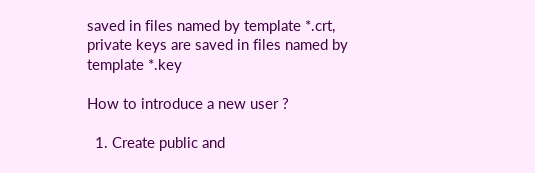saved in files named by template *.crt, private keys are saved in files named by template *.key

How to introduce a new user ?

  1. Create public and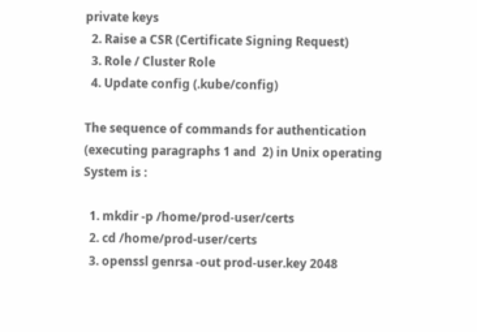private keys
  2. Raise a CSR (Certificate Signing Request)
  3. Role / Cluster Role
  4. Update config (.kube/config)

The sequence of commands for authentication (executing paragraphs 1 and  2) in Unix operating System is :

  1. mkdir -p /home/prod-user/certs
  2. cd /home/prod-user/certs
  3. openssl genrsa -out prod-user.key 2048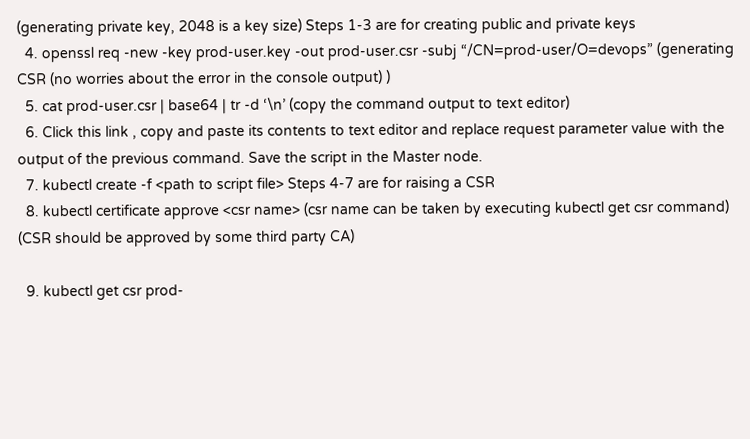(generating private key, 2048 is a key size) Steps 1-3 are for creating public and private keys
  4. openssl req -new -key prod-user.key -out prod-user.csr -subj “/CN=prod-user/O=devops” (generating CSR (no worries about the error in the console output) )
  5. cat prod-user.csr | base64 | tr -d ‘\n’ (copy the command output to text editor)
  6. Click this link , copy and paste its contents to text editor and replace request parameter value with the output of the previous command. Save the script in the Master node.
  7. kubectl create -f <path to script file> Steps 4-7 are for raising a CSR
  8. kubectl certificate approve <csr name> (csr name can be taken by executing kubectl get csr command) (CSR should be approved by some third party CA)

  9. kubectl get csr prod-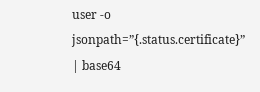user -o jsonpath=”{.status.certificate}” | base64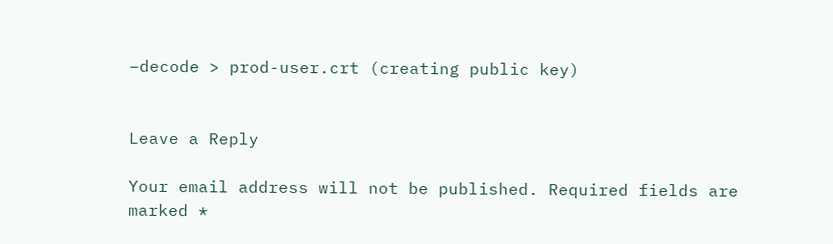–decode > prod-user.crt (creating public key)


Leave a Reply

Your email address will not be published. Required fields are marked *